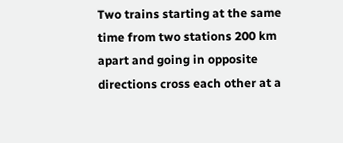Two trains starting at the same time from two stations 200 km apart and going in opposite directions cross each other at a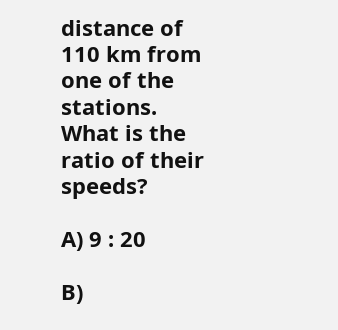distance of 110 km from one of the stations. What is the ratio of their speeds?

A) 9 : 20

B)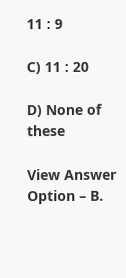11 : 9

C) 11 : 20

D) None of these

View Answer
Option – B.